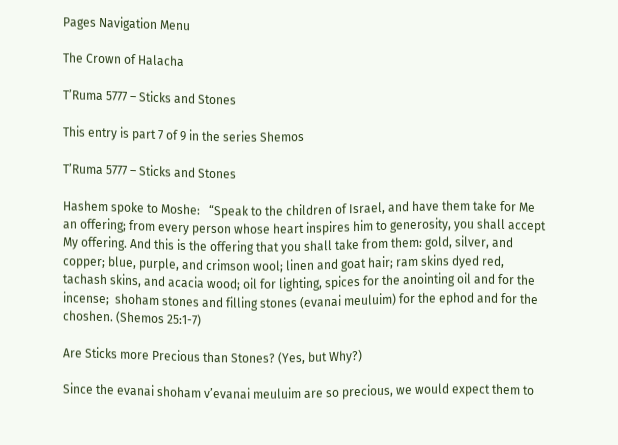Pages Navigation Menu

The Crown of Halacha

T’Ruma 5777 – Sticks and Stones

This entry is part 7 of 9 in the series Shemos

T’Ruma 5777 – Sticks and Stones

Hashem spoke to Moshe:   “Speak to the children of Israel, and have them take for Me an offering; from every person whose heart inspires him to generosity, you shall accept My offering. And this is the offering that you shall take from them: gold, silver, and copper; blue, purple, and crimson wool; linen and goat hair; ram skins dyed red, tachash skins, and acacia wood; oil for lighting, spices for the anointing oil and for the incense;  shoham stones and filling stones (evanai meuluim) for the ephod and for the choshen. (Shemos 25:1-7)

Are Sticks more Precious than Stones? (Yes, but Why?)

Since the evanai shoham v’evanai meuluim are so precious, we would expect them to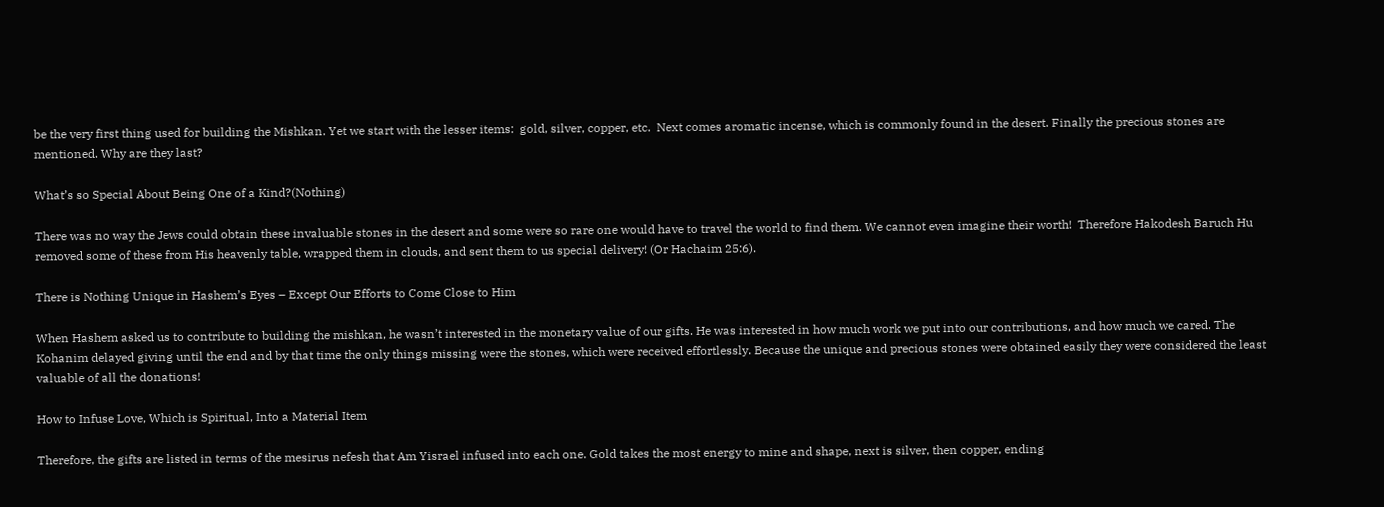be the very first thing used for building the Mishkan. Yet we start with the lesser items:  gold, silver, copper, etc.  Next comes aromatic incense, which is commonly found in the desert. Finally the precious stones are mentioned. Why are they last?

What’s so Special About Being One of a Kind?(Nothing)

There was no way the Jews could obtain these invaluable stones in the desert and some were so rare one would have to travel the world to find them. We cannot even imagine their worth!  Therefore Hakodesh Baruch Hu removed some of these from His heavenly table, wrapped them in clouds, and sent them to us special delivery! (Or Hachaim 25:6).

There is Nothing Unique in Hashem’s Eyes – Except Our Efforts to Come Close to Him

When Hashem asked us to contribute to building the mishkan, he wasn’t interested in the monetary value of our gifts. He was interested in how much work we put into our contributions, and how much we cared. The Kohanim delayed giving until the end and by that time the only things missing were the stones, which were received effortlessly. Because the unique and precious stones were obtained easily they were considered the least valuable of all the donations!

How to Infuse Love, Which is Spiritual, Into a Material Item

Therefore, the gifts are listed in terms of the mesirus nefesh that Am Yisrael infused into each one. Gold takes the most energy to mine and shape, next is silver, then copper, ending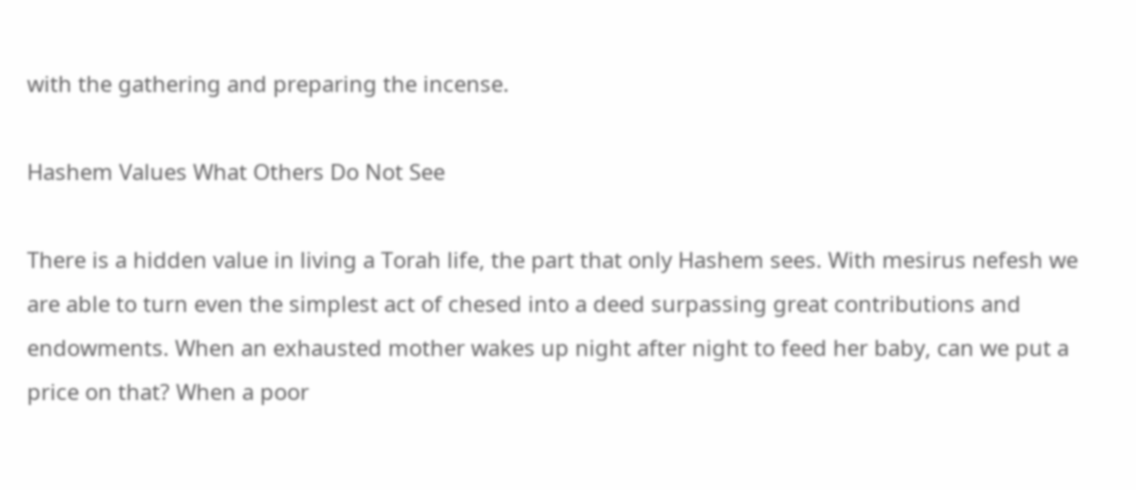with the gathering and preparing the incense.

Hashem Values What Others Do Not See

There is a hidden value in living a Torah life, the part that only Hashem sees. With mesirus nefesh we are able to turn even the simplest act of chesed into a deed surpassing great contributions and endowments. When an exhausted mother wakes up night after night to feed her baby, can we put a price on that? When a poor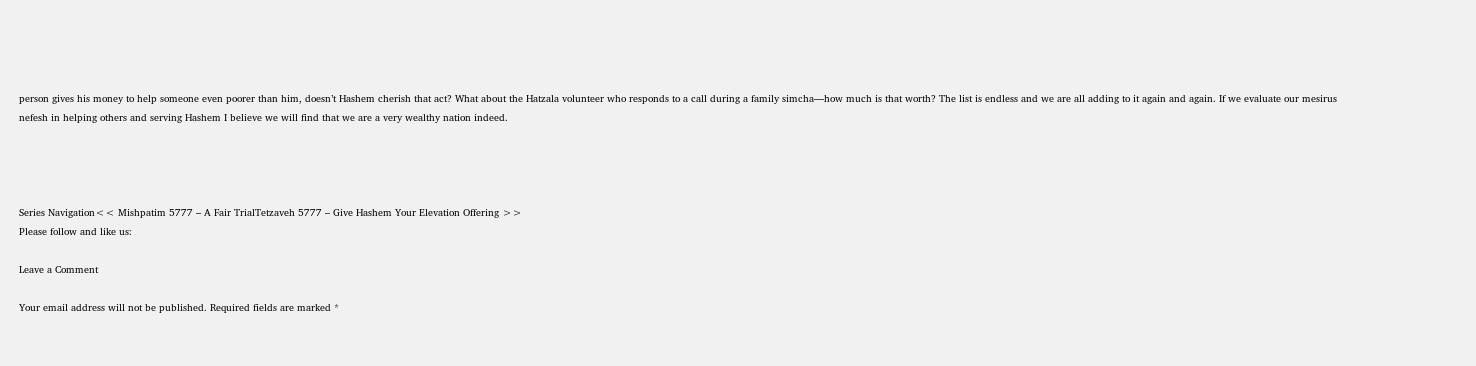person gives his money to help someone even poorer than him, doesn’t Hashem cherish that act? What about the Hatzala volunteer who responds to a call during a family simcha—how much is that worth? The list is endless and we are all adding to it again and again. If we evaluate our mesirus nefesh in helping others and serving Hashem I believe we will find that we are a very wealthy nation indeed.




Series Navigation<< Mishpatim 5777 – A Fair TrialTetzaveh 5777 – Give Hashem Your Elevation Offering >>
Please follow and like us:

Leave a Comment

Your email address will not be published. Required fields are marked *